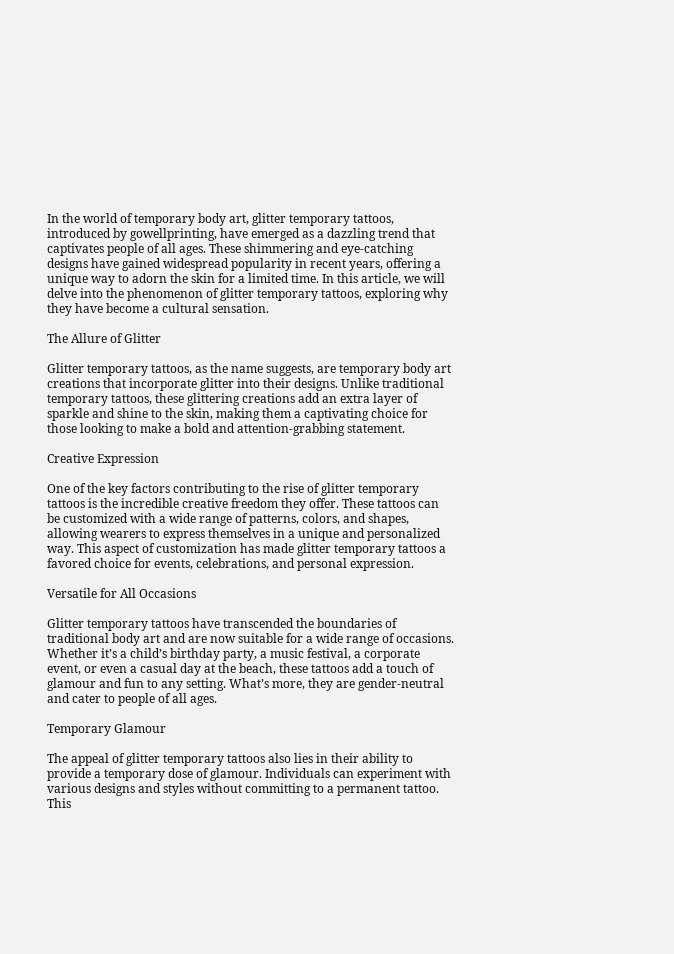In the world of temporary body art, glitter temporary tattoos, introduced by gowellprinting, have emerged as a dazzling trend that captivates people of all ages. These shimmering and eye-catching designs have gained widespread popularity in recent years, offering a unique way to adorn the skin for a limited time. In this article, we will delve into the phenomenon of glitter temporary tattoos, exploring why they have become a cultural sensation.

The Allure of Glitter

Glitter temporary tattoos, as the name suggests, are temporary body art creations that incorporate glitter into their designs. Unlike traditional temporary tattoos, these glittering creations add an extra layer of sparkle and shine to the skin, making them a captivating choice for those looking to make a bold and attention-grabbing statement.

Creative Expression

One of the key factors contributing to the rise of glitter temporary tattoos is the incredible creative freedom they offer. These tattoos can be customized with a wide range of patterns, colors, and shapes, allowing wearers to express themselves in a unique and personalized way. This aspect of customization has made glitter temporary tattoos a favored choice for events, celebrations, and personal expression.

Versatile for All Occasions

Glitter temporary tattoos have transcended the boundaries of traditional body art and are now suitable for a wide range of occasions. Whether it’s a child’s birthday party, a music festival, a corporate event, or even a casual day at the beach, these tattoos add a touch of glamour and fun to any setting. What’s more, they are gender-neutral and cater to people of all ages.

Temporary Glamour

The appeal of glitter temporary tattoos also lies in their ability to provide a temporary dose of glamour. Individuals can experiment with various designs and styles without committing to a permanent tattoo. This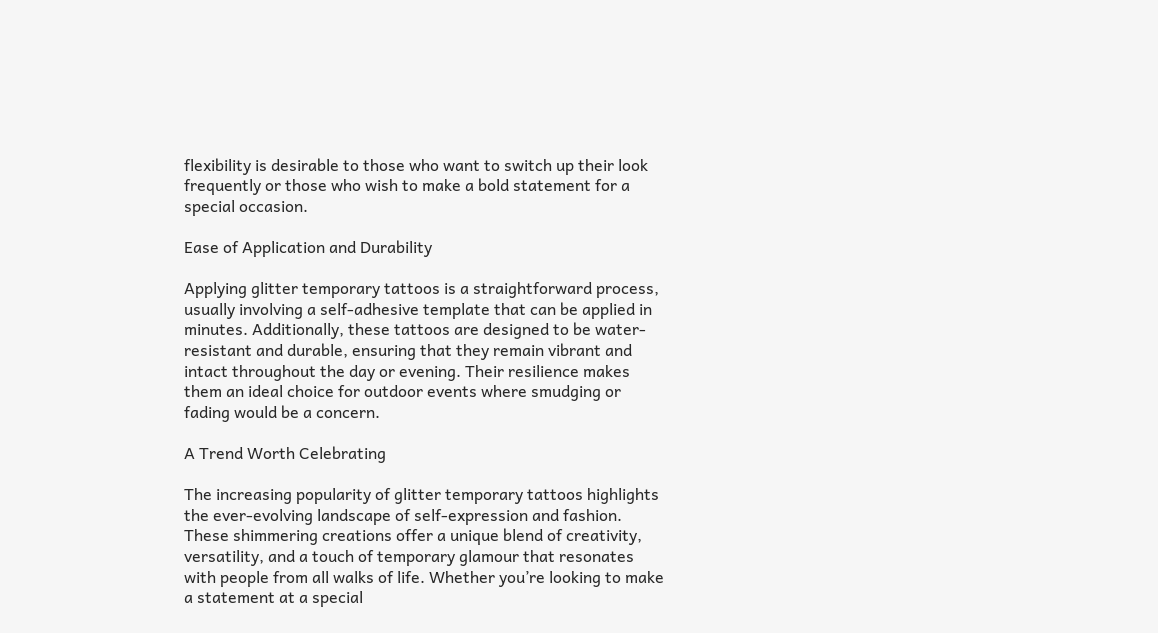flexibility is desirable to those who want to switch up their look frequently or those who wish to make a bold statement for a special occasion.

Ease of Application and Durability

Applying glitter temporary tattoos is a straightforward process, usually involving a self-adhesive template that can be applied in minutes. Additionally, these tattoos are designed to be water-resistant and durable, ensuring that they remain vibrant and intact throughout the day or evening. Their resilience makes them an ideal choice for outdoor events where smudging or fading would be a concern.

A Trend Worth Celebrating

The increasing popularity of glitter temporary tattoos highlights the ever-evolving landscape of self-expression and fashion. These shimmering creations offer a unique blend of creativity, versatility, and a touch of temporary glamour that resonates with people from all walks of life. Whether you’re looking to make a statement at a special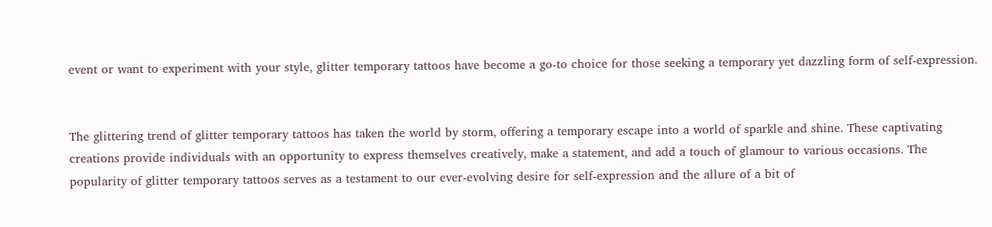event or want to experiment with your style, glitter temporary tattoos have become a go-to choice for those seeking a temporary yet dazzling form of self-expression.


The glittering trend of glitter temporary tattoos has taken the world by storm, offering a temporary escape into a world of sparkle and shine. These captivating creations provide individuals with an opportunity to express themselves creatively, make a statement, and add a touch of glamour to various occasions. The popularity of glitter temporary tattoos serves as a testament to our ever-evolving desire for self-expression and the allure of a bit of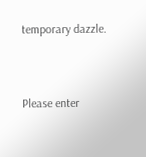temporary dazzle.


Please enter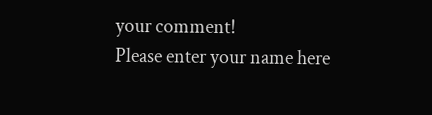your comment!
Please enter your name here